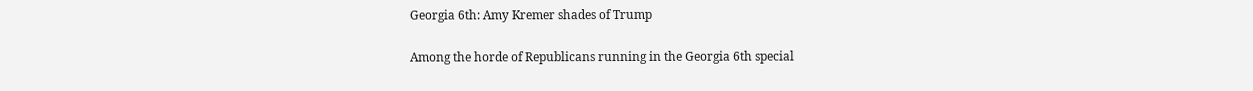Georgia 6th: Amy Kremer shades of Trump

Among the horde of Republicans running in the Georgia 6th special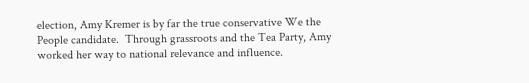election, Amy Kremer is by far the true conservative We the People candidate.  Through grassroots and the Tea Party, Amy worked her way to national relevance and influence.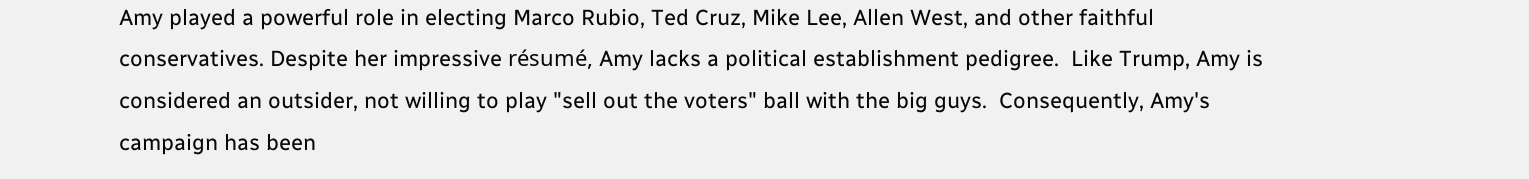Amy played a powerful role in electing Marco Rubio, Ted Cruz, Mike Lee, Allen West, and other faithful conservatives. Despite her impressive résumé, Amy lacks a political establishment pedigree.  Like Trump, Amy is considered an outsider, not willing to play "sell out the voters" ball with the big guys.  Consequently, Amy's campaign has been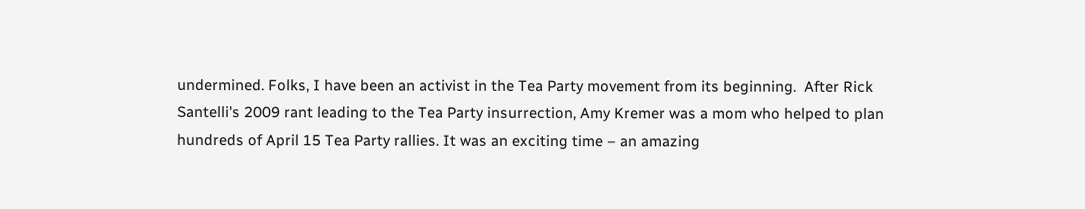undermined. Folks, I have been an activist in the Tea Party movement from its beginning.  After Rick Santelli's 2009 rant leading to the Tea Party insurrection, Amy Kremer was a mom who helped to plan hundreds of April 15 Tea Party rallies. It was an exciting time – an amazing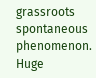grassroots spontaneous phenomenon.  Huge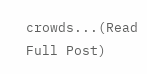crowds...(Read Full Post)